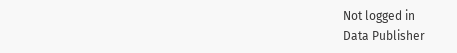Not logged in
Data Publisher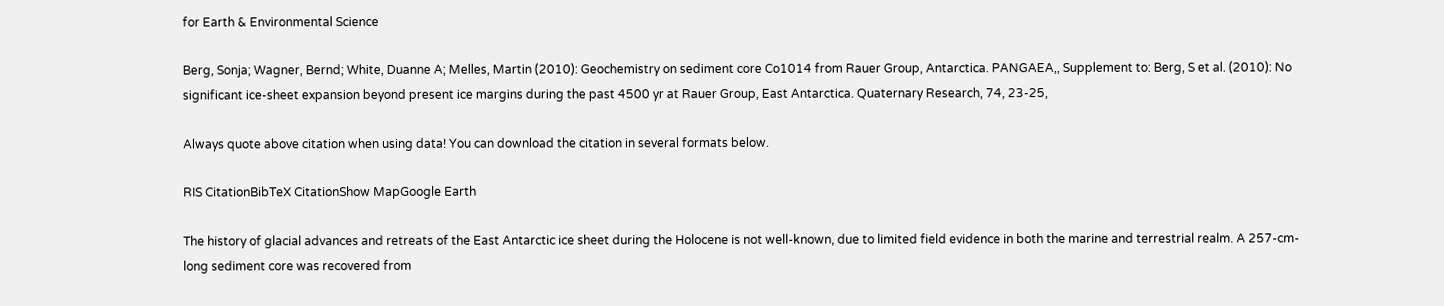for Earth & Environmental Science

Berg, Sonja; Wagner, Bernd; White, Duanne A; Melles, Martin (2010): Geochemistry on sediment core Co1014 from Rauer Group, Antarctica. PANGAEA,, Supplement to: Berg, S et al. (2010): No significant ice-sheet expansion beyond present ice margins during the past 4500 yr at Rauer Group, East Antarctica. Quaternary Research, 74, 23-25,

Always quote above citation when using data! You can download the citation in several formats below.

RIS CitationBibTeX CitationShow MapGoogle Earth

The history of glacial advances and retreats of the East Antarctic ice sheet during the Holocene is not well-known, due to limited field evidence in both the marine and terrestrial realm. A 257-cm-long sediment core was recovered from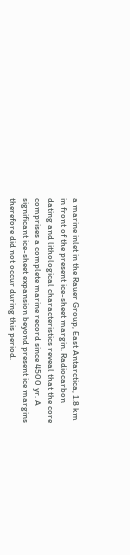a marine inlet in the Rauer Group, East Antarctica, 1.8 km in front of the present ice-sheet margin. Radiocarbon dating and lithological characteristics reveal that the core comprises a complete marine record since 4500 yr. A significant ice-sheet expansion beyond present ice margins therefore did not occur during this period.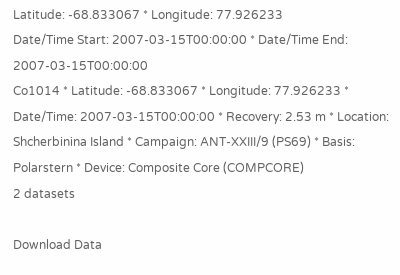Latitude: -68.833067 * Longitude: 77.926233
Date/Time Start: 2007-03-15T00:00:00 * Date/Time End: 2007-03-15T00:00:00
Co1014 * Latitude: -68.833067 * Longitude: 77.926233 * Date/Time: 2007-03-15T00:00:00 * Recovery: 2.53 m * Location: Shcherbinina Island * Campaign: ANT-XXIII/9 (PS69) * Basis: Polarstern * Device: Composite Core (COMPCORE)
2 datasets

Download Data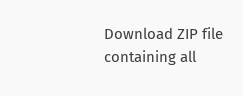Download ZIP file containing all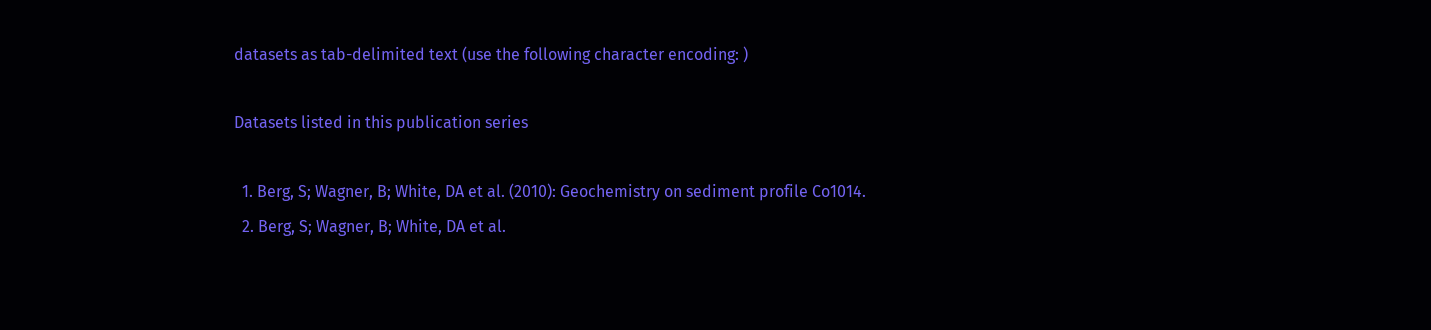datasets as tab-delimited text (use the following character encoding: )

Datasets listed in this publication series

  1. Berg, S; Wagner, B; White, DA et al. (2010): Geochemistry on sediment profile Co1014.
  2. Berg, S; Wagner, B; White, DA et al.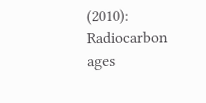(2010): Radiocarbon ages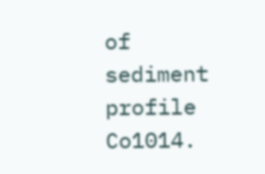of sediment profile Co1014.